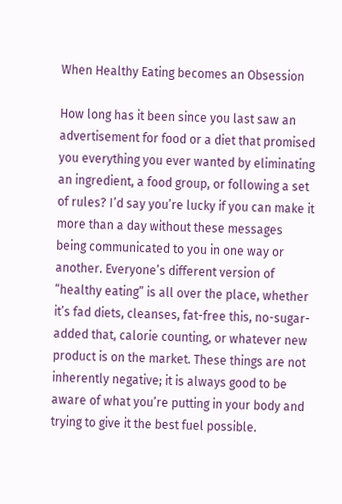When Healthy Eating becomes an Obsession

How long has it been since you last saw an advertisement for food or a diet that promised you everything you ever wanted by eliminating an ingredient, a food group, or following a set of rules? I’d say you’re lucky if you can make it more than a day without these messages being communicated to you in one way or another. Everyone’s different version of “healthy eating” is all over the place, whether it’s fad diets, cleanses, fat-free this, no-sugar-added that, calorie counting, or whatever new product is on the market. These things are not inherently negative; it is always good to be aware of what you’re putting in your body and trying to give it the best fuel possible.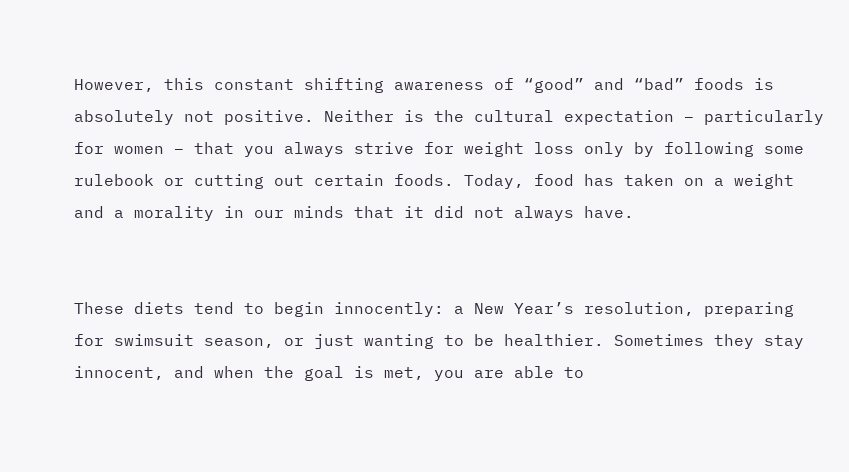However, this constant shifting awareness of “good” and “bad” foods is absolutely not positive. Neither is the cultural expectation – particularly for women – that you always strive for weight loss only by following some rulebook or cutting out certain foods. Today, food has taken on a weight and a morality in our minds that it did not always have.


These diets tend to begin innocently: a New Year’s resolution, preparing  for swimsuit season, or just wanting to be healthier. Sometimes they stay innocent, and when the goal is met, you are able to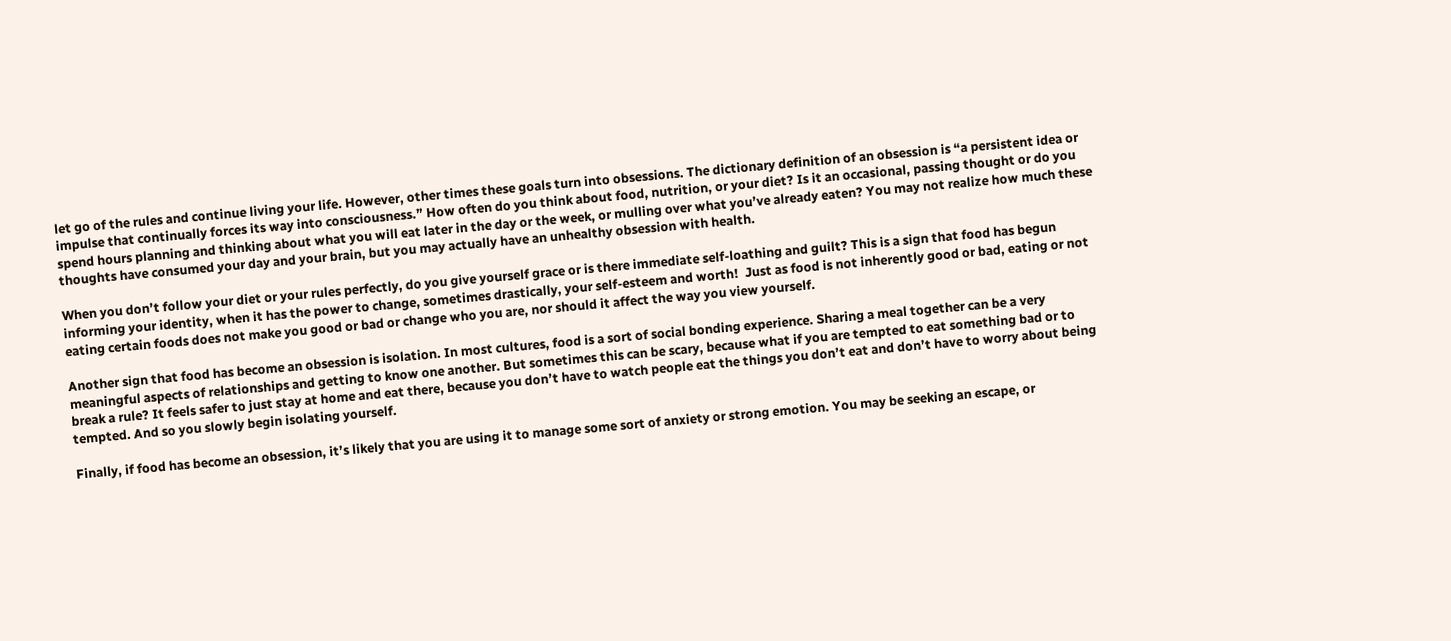let go of the rules and continue living your life. However, other times these goals turn into obsessions. The dictionary definition of an obsession is “a persistent idea or impulse that continually forces its way into consciousness.” How often do you think about food, nutrition, or your diet? Is it an occasional, passing thought or do you spend hours planning and thinking about what you will eat later in the day or the week, or mulling over what you’ve already eaten? You may not realize how much these thoughts have consumed your day and your brain, but you may actually have an unhealthy obsession with health.

When you don’t follow your diet or your rules perfectly, do you give yourself grace or is there immediate self-loathing and guilt? This is a sign that food has begun informing your identity, when it has the power to change, sometimes drastically, your self-esteem and worth!  Just as food is not inherently good or bad, eating or not eating certain foods does not make you good or bad or change who you are, nor should it affect the way you view yourself.

Another sign that food has become an obsession is isolation. In most cultures, food is a sort of social bonding experience. Sharing a meal together can be a very meaningful aspects of relationships and getting to know one another. But sometimes this can be scary, because what if you are tempted to eat something bad or to break a rule? It feels safer to just stay at home and eat there, because you don’t have to watch people eat the things you don’t eat and don’t have to worry about being tempted. And so you slowly begin isolating yourself.

Finally, if food has become an obsession, it’s likely that you are using it to manage some sort of anxiety or strong emotion. You may be seeking an escape, or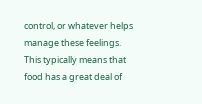control, or whatever helps manage these feelings. This typically means that food has a great deal of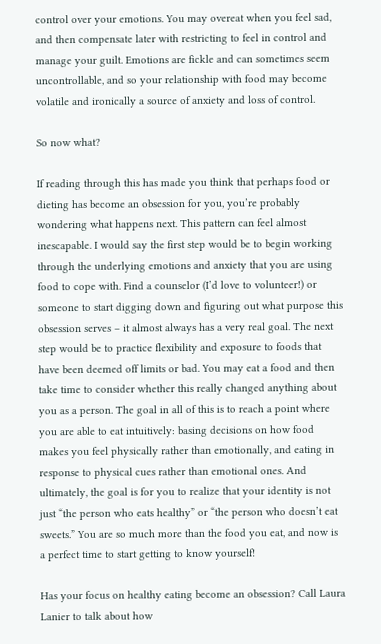control over your emotions. You may overeat when you feel sad, and then compensate later with restricting to feel in control and manage your guilt. Emotions are fickle and can sometimes seem uncontrollable, and so your relationship with food may become volatile and ironically a source of anxiety and loss of control.

So now what?

If reading through this has made you think that perhaps food or dieting has become an obsession for you, you’re probably wondering what happens next. This pattern can feel almost inescapable. I would say the first step would be to begin working through the underlying emotions and anxiety that you are using food to cope with. Find a counselor (I’d love to volunteer!) or someone to start digging down and figuring out what purpose this obsession serves – it almost always has a very real goal. The next step would be to practice flexibility and exposure to foods that have been deemed off limits or bad. You may eat a food and then take time to consider whether this really changed anything about you as a person. The goal in all of this is to reach a point where you are able to eat intuitively: basing decisions on how food makes you feel physically rather than emotionally, and eating in response to physical cues rather than emotional ones. And ultimately, the goal is for you to realize that your identity is not just “the person who eats healthy” or “the person who doesn’t eat sweets.” You are so much more than the food you eat, and now is a perfect time to start getting to know yourself!

Has your focus on healthy eating become an obsession? Call Laura Lanier to talk about how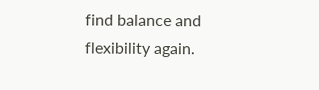find balance and flexibility again.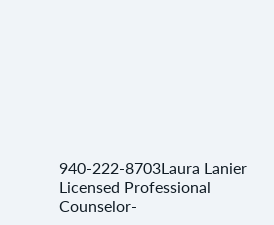940-222-8703Laura Lanier Licensed Professional Counselor-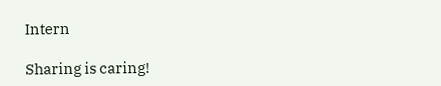Intern

Sharing is caring!